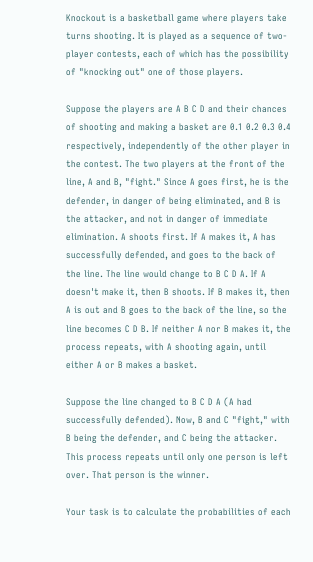Knockout is a basketball game where players take turns shooting. It is played as a sequence of two-player contests, each of which has the possibility of "knocking out" one of those players.

Suppose the players are A B C D and their chances of shooting and making a basket are 0.1 0.2 0.3 0.4 respectively, independently of the other player in the contest. The two players at the front of the line, A and B, "fight." Since A goes first, he is the defender, in danger of being eliminated, and B is the attacker, and not in danger of immediate elimination. A shoots first. If A makes it, A has successfully defended, and goes to the back of the line. The line would change to B C D A. If A doesn't make it, then B shoots. If B makes it, then A is out and B goes to the back of the line, so the line becomes C D B. If neither A nor B makes it, the process repeats, with A shooting again, until either A or B makes a basket.

Suppose the line changed to B C D A (A had successfully defended). Now, B and C "fight," with B being the defender, and C being the attacker. This process repeats until only one person is left over. That person is the winner.

Your task is to calculate the probabilities of each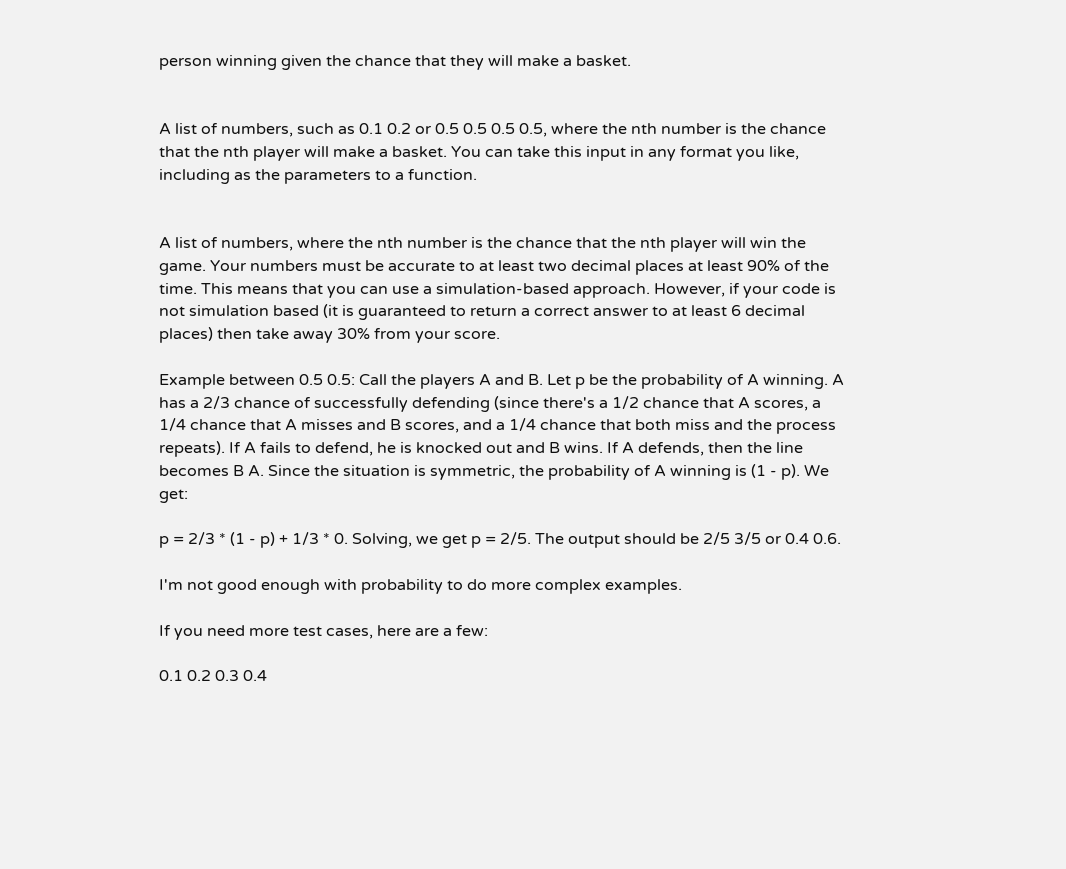person winning given the chance that they will make a basket.


A list of numbers, such as 0.1 0.2 or 0.5 0.5 0.5 0.5, where the nth number is the chance that the nth player will make a basket. You can take this input in any format you like, including as the parameters to a function.


A list of numbers, where the nth number is the chance that the nth player will win the game. Your numbers must be accurate to at least two decimal places at least 90% of the time. This means that you can use a simulation-based approach. However, if your code is not simulation based (it is guaranteed to return a correct answer to at least 6 decimal places) then take away 30% from your score.

Example between 0.5 0.5: Call the players A and B. Let p be the probability of A winning. A has a 2/3 chance of successfully defending (since there's a 1/2 chance that A scores, a 1/4 chance that A misses and B scores, and a 1/4 chance that both miss and the process repeats). If A fails to defend, he is knocked out and B wins. If A defends, then the line becomes B A. Since the situation is symmetric, the probability of A winning is (1 - p). We get:

p = 2/3 * (1 - p) + 1/3 * 0. Solving, we get p = 2/5. The output should be 2/5 3/5 or 0.4 0.6.

I'm not good enough with probability to do more complex examples.

If you need more test cases, here are a few:

0.1 0.2 0.3 0.4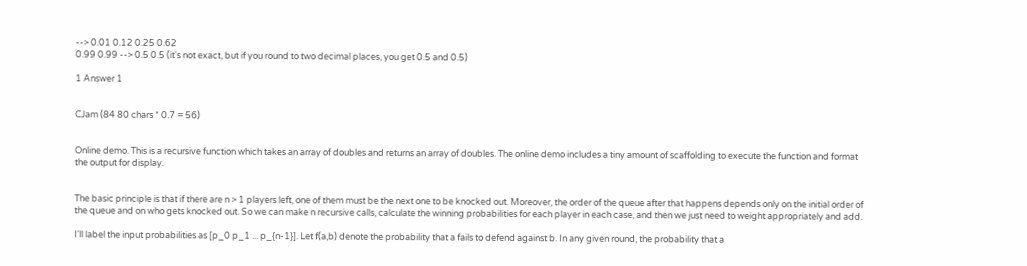--> 0.01 0.12 0.25 0.62
0.99 0.99 --> 0.5 0.5 (it's not exact, but if you round to two decimal places, you get 0.5 and 0.5)

1 Answer 1


CJam (84 80 chars * 0.7 = 56)


Online demo. This is a recursive function which takes an array of doubles and returns an array of doubles. The online demo includes a tiny amount of scaffolding to execute the function and format the output for display.


The basic principle is that if there are n > 1 players left, one of them must be the next one to be knocked out. Moreover, the order of the queue after that happens depends only on the initial order of the queue and on who gets knocked out. So we can make n recursive calls, calculate the winning probabilities for each player in each case, and then we just need to weight appropriately and add.

I'll label the input probabilities as [p_0 p_1 ... p_{n-1}]. Let f(a,b) denote the probability that a fails to defend against b. In any given round, the probability that a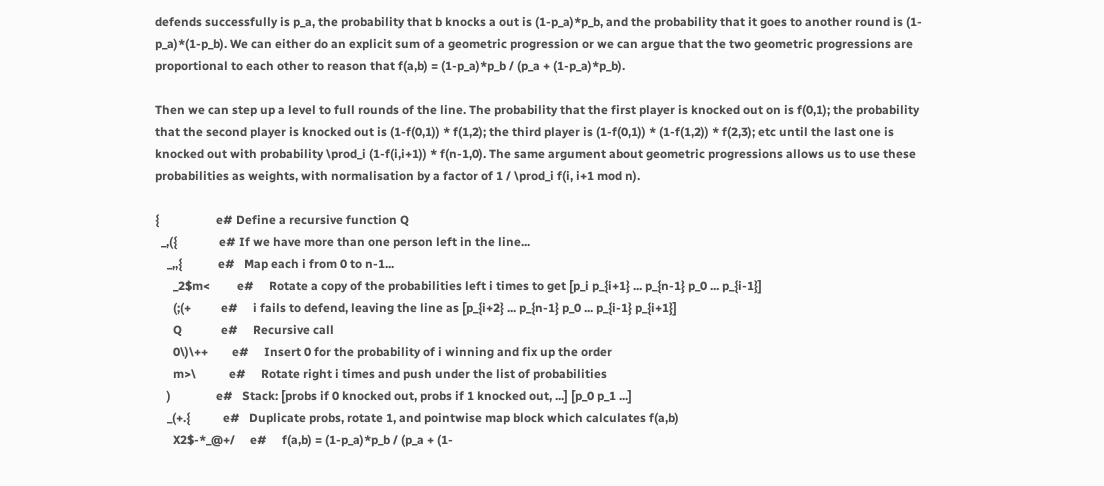defends successfully is p_a, the probability that b knocks a out is (1-p_a)*p_b, and the probability that it goes to another round is (1-p_a)*(1-p_b). We can either do an explicit sum of a geometric progression or we can argue that the two geometric progressions are proportional to each other to reason that f(a,b) = (1-p_a)*p_b / (p_a + (1-p_a)*p_b).

Then we can step up a level to full rounds of the line. The probability that the first player is knocked out on is f(0,1); the probability that the second player is knocked out is (1-f(0,1)) * f(1,2); the third player is (1-f(0,1)) * (1-f(1,2)) * f(2,3); etc until the last one is knocked out with probability \prod_i (1-f(i,i+1)) * f(n-1,0). The same argument about geometric progressions allows us to use these probabilities as weights, with normalisation by a factor of 1 / \prod_i f(i, i+1 mod n).

{                   e# Define a recursive function Q
  _,({              e# If we have more than one person left in the line...
    _,,{            e#   Map each i from 0 to n-1...
      _2$m<         e#     Rotate a copy of the probabilities left i times to get [p_i p_{i+1} ... p_{n-1} p_0 ... p_{i-1}]
      (;(+          e#     i fails to defend, leaving the line as [p_{i+2} ... p_{n-1} p_0 ... p_{i-1} p_{i+1}]
      Q             e#     Recursive call
      0\)\++        e#     Insert 0 for the probability of i winning and fix up the order
      m>\           e#     Rotate right i times and push under the list of probabilities
    )               e#   Stack: [probs if 0 knocked out, probs if 1 knocked out, ...] [p_0 p_1 ...]
    _(+.{           e#   Duplicate probs, rotate 1, and pointwise map block which calculates f(a,b)
      X2$-*_@+/     e#     f(a,b) = (1-p_a)*p_b / (p_a + (1-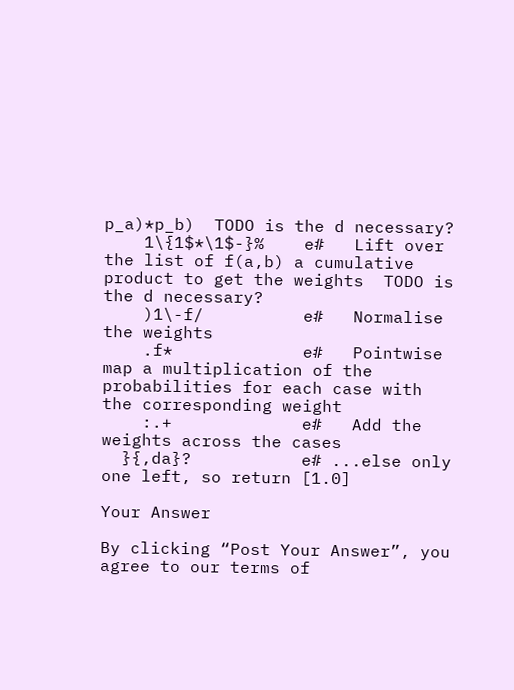p_a)*p_b)  TODO is the d necessary?
    1\{1$*\1$-}%    e#   Lift over the list of f(a,b) a cumulative product to get the weights  TODO is the d necessary?
    )1\-f/          e#   Normalise the weights
    .f*             e#   Pointwise map a multiplication of the probabilities for each case with the corresponding weight
    :.+             e#   Add the weights across the cases
  }{,da}?           e# ...else only one left, so return [1.0]

Your Answer

By clicking “Post Your Answer”, you agree to our terms of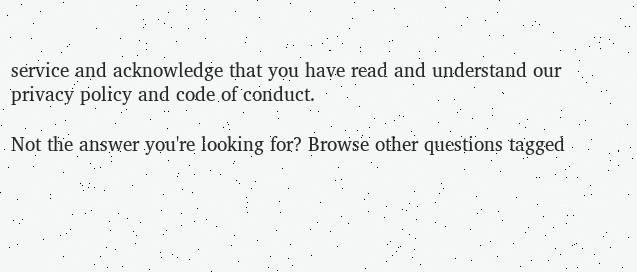service and acknowledge that you have read and understand our privacy policy and code of conduct.

Not the answer you're looking for? Browse other questions tagged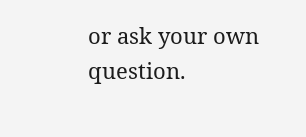or ask your own question.